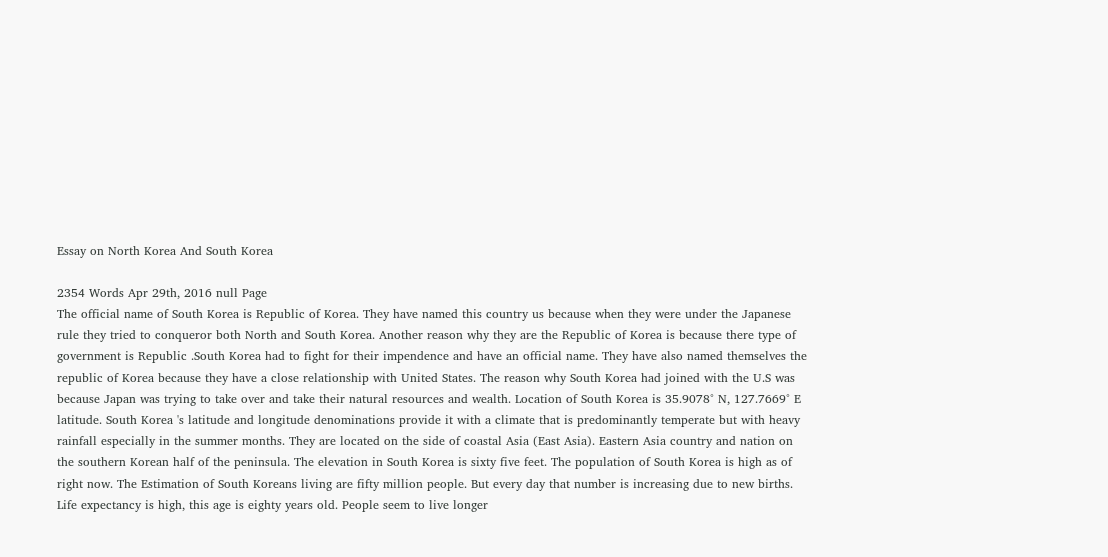Essay on North Korea And South Korea

2354 Words Apr 29th, 2016 null Page
The official name of South Korea is Republic of Korea. They have named this country us because when they were under the Japanese rule they tried to conqueror both North and South Korea. Another reason why they are the Republic of Korea is because there type of government is Republic .South Korea had to fight for their impendence and have an official name. They have also named themselves the republic of Korea because they have a close relationship with United States. The reason why South Korea had joined with the U.S was because Japan was trying to take over and take their natural resources and wealth. Location of South Korea is 35.9078° N, 127.7669° E latitude. South Korea 's latitude and longitude denominations provide it with a climate that is predominantly temperate but with heavy rainfall especially in the summer months. They are located on the side of coastal Asia (East Asia). Eastern Asia country and nation on the southern Korean half of the peninsula. The elevation in South Korea is sixty five feet. The population of South Korea is high as of right now. The Estimation of South Koreans living are fifty million people. But every day that number is increasing due to new births. Life expectancy is high, this age is eighty years old. People seem to live longer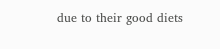due to their good diets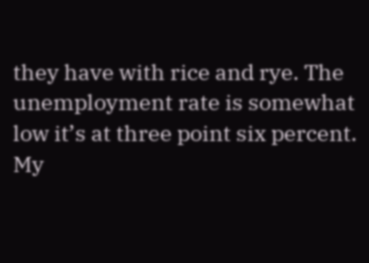they have with rice and rye. The unemployment rate is somewhat low it’s at three point six percent. My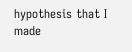hypothesis that I made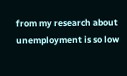from my research about unemployment is so low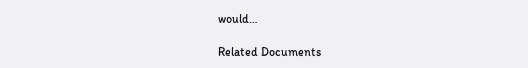would…

Related Documents